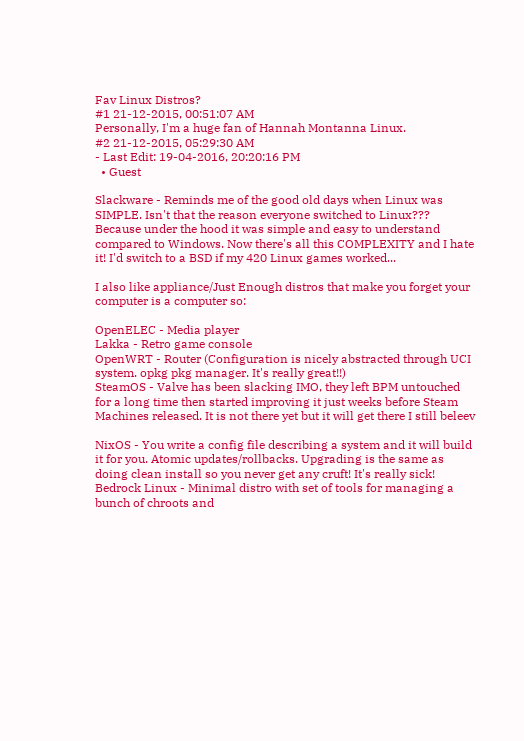Fav Linux Distros?
#1 21-12-2015, 00:51:07 AM
Personally, I'm a huge fan of Hannah Montanna Linux.
#2 21-12-2015, 05:29:30 AM
- Last Edit: 19-04-2016, 20:20:16 PM
  • Guest

Slackware - Reminds me of the good old days when Linux was SIMPLE. Isn't that the reason everyone switched to Linux??? Because under the hood it was simple and easy to understand compared to Windows. Now there's all this COMPLEXITY and I hate it! I'd switch to a BSD if my 420 Linux games worked...

I also like appliance/Just Enough distros that make you forget your computer is a computer so:

OpenELEC - Media player
Lakka - Retro game console
OpenWRT - Router (Configuration is nicely abstracted through UCI system. opkg pkg manager. It's really great!!)
SteamOS - Valve has been slacking IMO, they left BPM untouched for a long time then started improving it just weeks before Steam Machines released. It is not there yet but it will get there I still beleev

NixOS - You write a config file describing a system and it will build it for you. Atomic updates/rollbacks. Upgrading is the same as doing clean install so you never get any cruft! It's really sick!
Bedrock Linux - Minimal distro with set of tools for managing a bunch of chroots and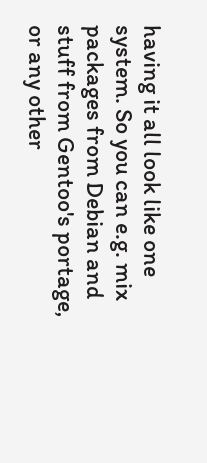having it all look like one system. So you can e.g. mix packages from Debian and stuff from Gentoo's portage, or any other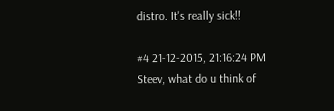distro. It's really sick!!

#4 21-12-2015, 21:16:24 PM
Steev, what do u think of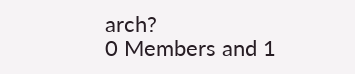arch?
0 Members and 1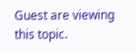Guest are viewing this topic.